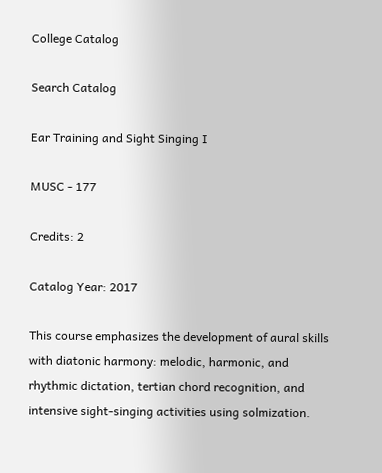College Catalog

Search Catalog

Ear Training and Sight Singing I

MUSC - 177

Credits: 2

Catalog Year: 2017

This course emphasizes the development of aural skills with diatonic harmony: melodic, harmonic, and rhythmic dictation, tertian chord recognition, and intensive sight-singing activities using solmization.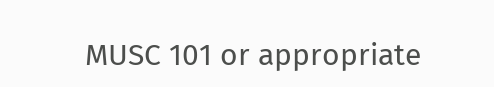MUSC 101 or appropriate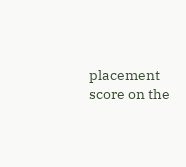placement score on the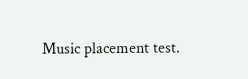Music placement test.